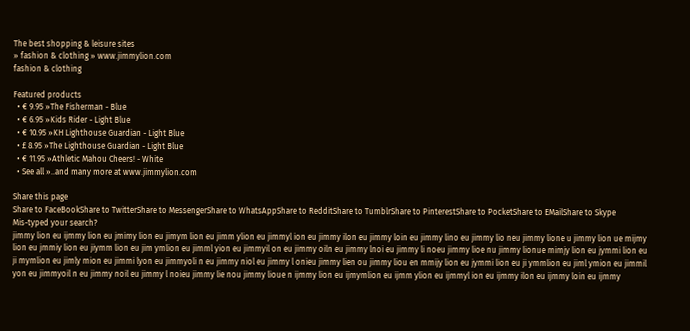The best shopping & leisure sites
» fashion & clothing » www.jimmylion.com
fashion & clothing

Featured products
  • € 9.95 »The Fisherman - Blue
  • € 6.95 »Kids Rider - Light Blue
  • € 10.95 »KH Lighthouse Guardian - Light Blue
  • £ 8.95 »The Lighthouse Guardian - Light Blue
  • € 11.95 »Athletic Mahou Cheers! - White
  • See all »..and many more at www.jimmylion.com

Share this page
Share to FaceBookShare to TwitterShare to MessengerShare to WhatsAppShare to RedditShare to TumblrShare to PinterestShare to PocketShare to EMailShare to Skype
Mis-typed your search?
jimmy lion eu ijmmy lion eu jmimy lion eu jimym lion eu jimm ylion eu jimmyl ion eu jimmy ilon eu jimmy loin eu jimmy lino eu jimmy lio neu jimmy lione u jimmy lion ue mijmy lion eu jmmiy lion eu jiymm lion eu jim ymlion eu jimml yion eu jimmyil on eu jimmy oiln eu jimmy lnoi eu jimmy li noeu jimmy lioe nu jimmy lionue mimjy lion eu jymmi lion eu ji mymlion eu jimly mion eu jimmi lyon eu jimmyoli n eu jimmy niol eu jimmy l onieu jimmy lien ou jimmy liou en mmijy lion eu jymmi lion eu ji ymmlion eu jiml ymion eu jimmil yon eu jimmyoil n eu jimmy noil eu jimmy l noieu jimmy lie nou jimmy lioue n ijmmy lion eu ijmymlion eu ijmm ylion eu ijmmyl ion eu ijmmy ilon eu ijmmy loin eu ijmmy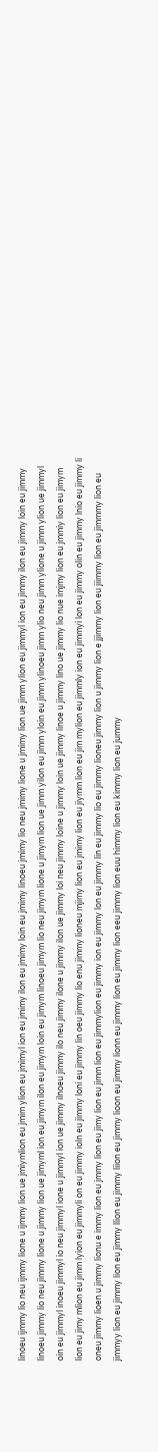linoeu ijmmy lio neu ijmmy lione u ijmmy lion ue jmiymlion eu jmim ylion eu jmimyl ion eu jmimy ilon eu jmimy loin eu jmimy linoeu jmimy lio neu jmimy lione u jmimy lion ue jimm ylion eu jimmyl ion eu jimmy ilon eu jimmy loin eu jimmy linoeu jimmy lio neu jimmy lione u jimmy lion ue jimyml ion eu jimym ilon eu jimym loin eu jimym linoeu jimym lio neu jimym lione u jimym lion ue jimm yilon eu jimm yloin eu jimm ylinoeu jimm ylio neu jimm ylione u jimm ylion ue jimmyl oin eu jimmyl inoeu jimmyl io neu jimmyl ione u jimmyl ion ue jimmy ilnoeu jimmy ilo neu jimmy ilone u jimmy ilon ue jimmy loi neu jimmy loine u jimmy loin ue jimmy linoe u jimmy lino ue jimmy lio nue imjmy lion eu jmmiy lion eu jimym lion eu jimy mlion eu jimm lyion eu jimmyli on eu jimmy ioln eu jimmy loni eu jimmy lin oeu jimmy lio enu jimmy lioneu mjimy lion eu jmimy lion eu jiymm lion eu jim mylion eu jimmly ion eu jimmyi lon eu jimmy olin eu jimmy lnio eu jimmy li oneu jimmy lioen u jimmy lionu e immy lion eu jmmy lion eu jimy lion eu jimm lion eu jimmylion eu jimmy ion eu jimmy lon eu jimmy lin eu jimmy lio eu jimmy lioneu jimmy lion u jimmy lion e jjimmy lion eu jiimmy lion eu jimmmy lion eu jimmyy lion eu jimmy lion eu jimmy llion eu jimmy liion eu jimmy lioon eu jimmy lionn eu jimmy lion eu jimmy lion eeu jimmy lion euu himmy lion eu kimmy lion eu jummy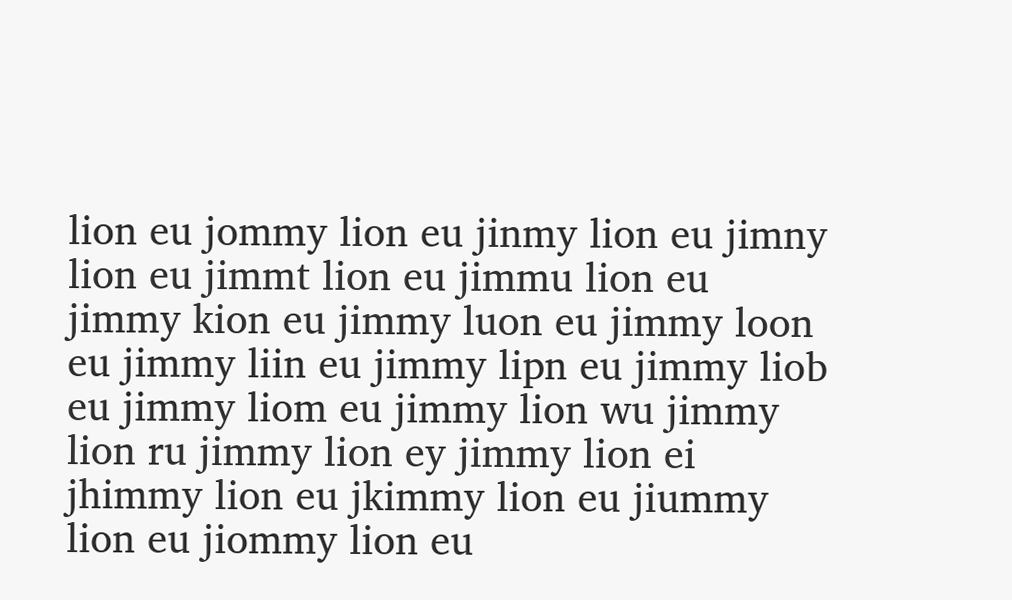lion eu jommy lion eu jinmy lion eu jimny lion eu jimmt lion eu jimmu lion eu jimmy kion eu jimmy luon eu jimmy loon eu jimmy liin eu jimmy lipn eu jimmy liob eu jimmy liom eu jimmy lion wu jimmy lion ru jimmy lion ey jimmy lion ei jhimmy lion eu jkimmy lion eu jiummy lion eu jiommy lion eu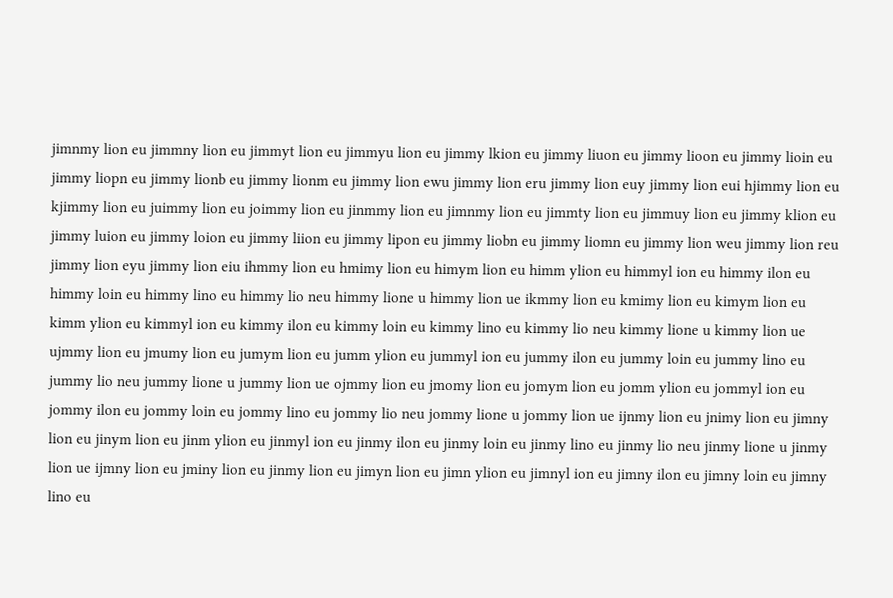jimnmy lion eu jimmny lion eu jimmyt lion eu jimmyu lion eu jimmy lkion eu jimmy liuon eu jimmy lioon eu jimmy lioin eu jimmy liopn eu jimmy lionb eu jimmy lionm eu jimmy lion ewu jimmy lion eru jimmy lion euy jimmy lion eui hjimmy lion eu kjimmy lion eu juimmy lion eu joimmy lion eu jinmmy lion eu jimnmy lion eu jimmty lion eu jimmuy lion eu jimmy klion eu jimmy luion eu jimmy loion eu jimmy liion eu jimmy lipon eu jimmy liobn eu jimmy liomn eu jimmy lion weu jimmy lion reu jimmy lion eyu jimmy lion eiu ihmmy lion eu hmimy lion eu himym lion eu himm ylion eu himmyl ion eu himmy ilon eu himmy loin eu himmy lino eu himmy lio neu himmy lione u himmy lion ue ikmmy lion eu kmimy lion eu kimym lion eu kimm ylion eu kimmyl ion eu kimmy ilon eu kimmy loin eu kimmy lino eu kimmy lio neu kimmy lione u kimmy lion ue ujmmy lion eu jmumy lion eu jumym lion eu jumm ylion eu jummyl ion eu jummy ilon eu jummy loin eu jummy lino eu jummy lio neu jummy lione u jummy lion ue ojmmy lion eu jmomy lion eu jomym lion eu jomm ylion eu jommyl ion eu jommy ilon eu jommy loin eu jommy lino eu jommy lio neu jommy lione u jommy lion ue ijnmy lion eu jnimy lion eu jimny lion eu jinym lion eu jinm ylion eu jinmyl ion eu jinmy ilon eu jinmy loin eu jinmy lino eu jinmy lio neu jinmy lione u jinmy lion ue ijmny lion eu jminy lion eu jinmy lion eu jimyn lion eu jimn ylion eu jimnyl ion eu jimny ilon eu jimny loin eu jimny lino eu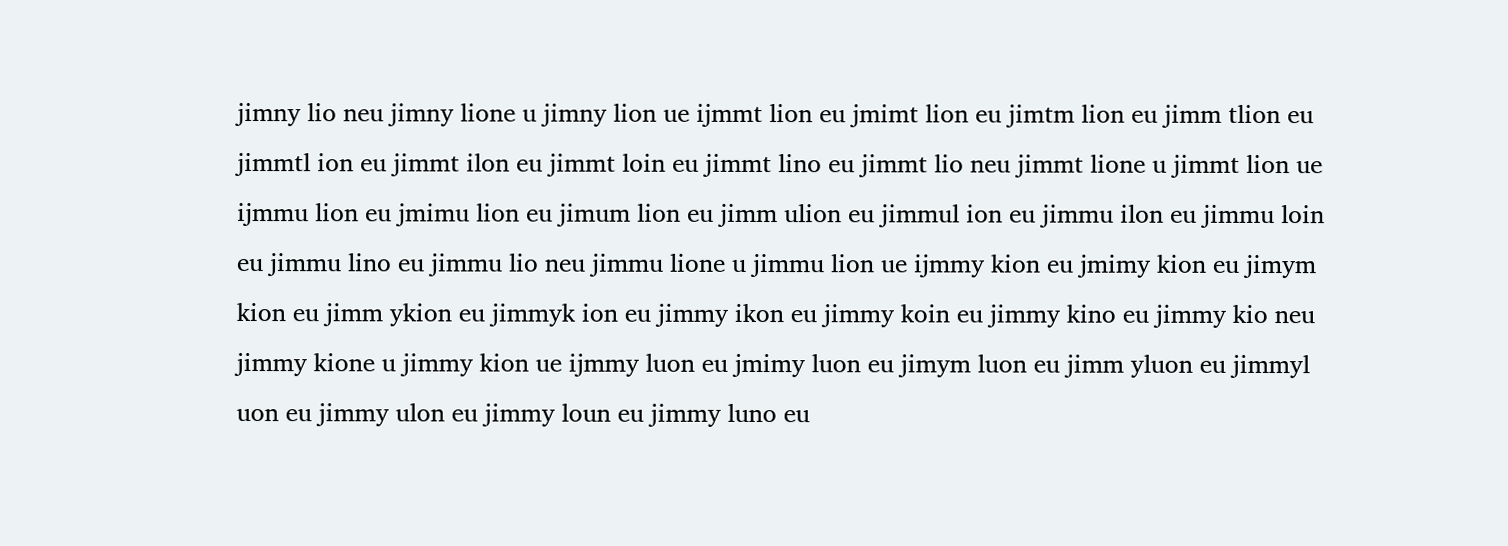jimny lio neu jimny lione u jimny lion ue ijmmt lion eu jmimt lion eu jimtm lion eu jimm tlion eu jimmtl ion eu jimmt ilon eu jimmt loin eu jimmt lino eu jimmt lio neu jimmt lione u jimmt lion ue ijmmu lion eu jmimu lion eu jimum lion eu jimm ulion eu jimmul ion eu jimmu ilon eu jimmu loin eu jimmu lino eu jimmu lio neu jimmu lione u jimmu lion ue ijmmy kion eu jmimy kion eu jimym kion eu jimm ykion eu jimmyk ion eu jimmy ikon eu jimmy koin eu jimmy kino eu jimmy kio neu jimmy kione u jimmy kion ue ijmmy luon eu jmimy luon eu jimym luon eu jimm yluon eu jimmyl uon eu jimmy ulon eu jimmy loun eu jimmy luno eu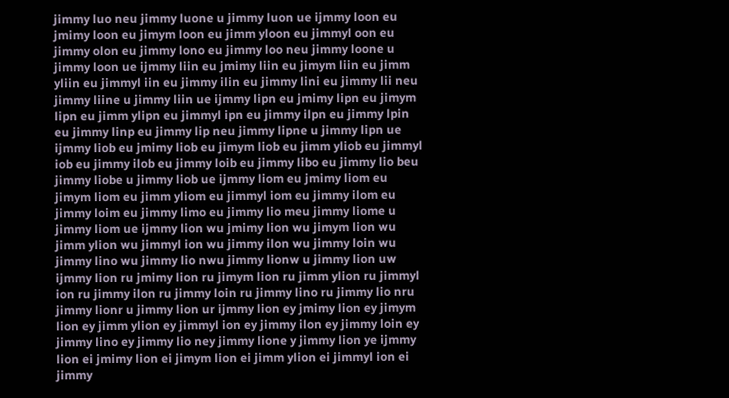jimmy luo neu jimmy luone u jimmy luon ue ijmmy loon eu jmimy loon eu jimym loon eu jimm yloon eu jimmyl oon eu jimmy olon eu jimmy lono eu jimmy loo neu jimmy loone u jimmy loon ue ijmmy liin eu jmimy liin eu jimym liin eu jimm yliin eu jimmyl iin eu jimmy ilin eu jimmy lini eu jimmy lii neu jimmy liine u jimmy liin ue ijmmy lipn eu jmimy lipn eu jimym lipn eu jimm ylipn eu jimmyl ipn eu jimmy ilpn eu jimmy lpin eu jimmy linp eu jimmy lip neu jimmy lipne u jimmy lipn ue ijmmy liob eu jmimy liob eu jimym liob eu jimm yliob eu jimmyl iob eu jimmy ilob eu jimmy loib eu jimmy libo eu jimmy lio beu jimmy liobe u jimmy liob ue ijmmy liom eu jmimy liom eu jimym liom eu jimm yliom eu jimmyl iom eu jimmy ilom eu jimmy loim eu jimmy limo eu jimmy lio meu jimmy liome u jimmy liom ue ijmmy lion wu jmimy lion wu jimym lion wu jimm ylion wu jimmyl ion wu jimmy ilon wu jimmy loin wu jimmy lino wu jimmy lio nwu jimmy lionw u jimmy lion uw ijmmy lion ru jmimy lion ru jimym lion ru jimm ylion ru jimmyl ion ru jimmy ilon ru jimmy loin ru jimmy lino ru jimmy lio nru jimmy lionr u jimmy lion ur ijmmy lion ey jmimy lion ey jimym lion ey jimm ylion ey jimmyl ion ey jimmy ilon ey jimmy loin ey jimmy lino ey jimmy lio ney jimmy lione y jimmy lion ye ijmmy lion ei jmimy lion ei jimym lion ei jimm ylion ei jimmyl ion ei jimmy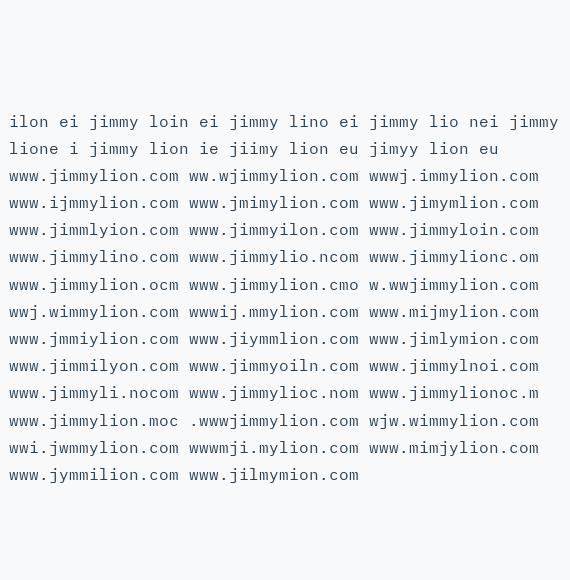ilon ei jimmy loin ei jimmy lino ei jimmy lio nei jimmy lione i jimmy lion ie jiimy lion eu jimyy lion eu www.jimmylion.com ww.wjimmylion.com wwwj.immylion.com www.ijmmylion.com www.jmimylion.com www.jimymlion.com www.jimmlyion.com www.jimmyilon.com www.jimmyloin.com www.jimmylino.com www.jimmylio.ncom www.jimmylionc.om www.jimmylion.ocm www.jimmylion.cmo w.wwjimmylion.com wwj.wimmylion.com wwwij.mmylion.com www.mijmylion.com www.jmmiylion.com www.jiymmlion.com www.jimlymion.com www.jimmilyon.com www.jimmyoiln.com www.jimmylnoi.com www.jimmyli.nocom www.jimmylioc.nom www.jimmylionoc.m www.jimmylion.moc .wwwjimmylion.com wjw.wimmylion.com wwi.jwmmylion.com wwwmji.mylion.com www.mimjylion.com www.jymmilion.com www.jilmymion.com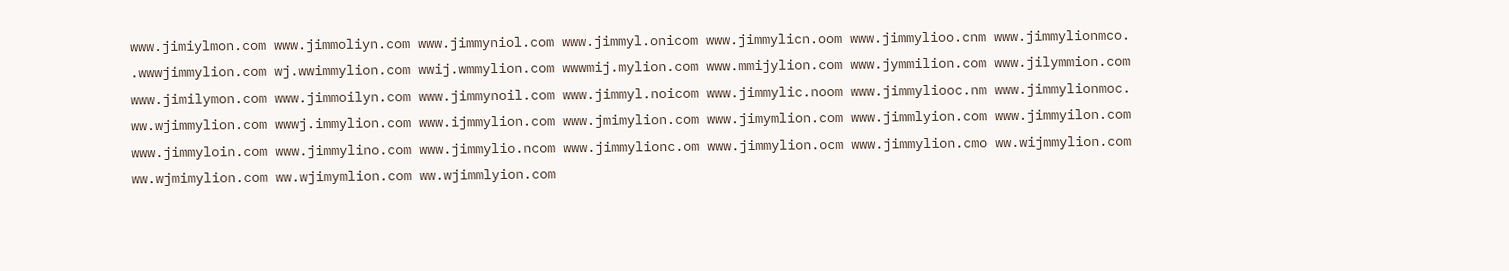www.jimiylmon.com www.jimmoliyn.com www.jimmyniol.com www.jimmyl.onicom www.jimmylicn.oom www.jimmylioo.cnm www.jimmylionmco. .wwwjimmylion.com wj.wwimmylion.com wwij.wmmylion.com wwwmij.mylion.com www.mmijylion.com www.jymmilion.com www.jilymmion.com www.jimilymon.com www.jimmoilyn.com www.jimmynoil.com www.jimmyl.noicom www.jimmylic.noom www.jimmyliooc.nm www.jimmylionmoc. ww.wjimmylion.com wwwj.immylion.com www.ijmmylion.com www.jmimylion.com www.jimymlion.com www.jimmlyion.com www.jimmyilon.com www.jimmyloin.com www.jimmylino.com www.jimmylio.ncom www.jimmylionc.om www.jimmylion.ocm www.jimmylion.cmo ww.wijmmylion.com ww.wjmimylion.com ww.wjimymlion.com ww.wjimmlyion.com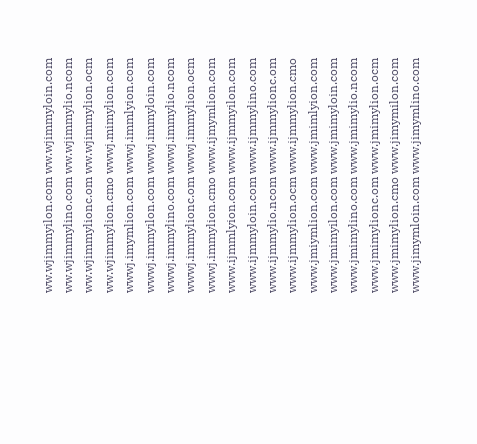ww.wjimmyilon.com ww.wjimmyloin.com ww.wjimmylino.com ww.wjimmylio.ncom ww.wjimmylionc.om ww.wjimmylion.ocm ww.wjimmylion.cmo wwwj.mimylion.com wwwj.imymlion.com wwwj.immlyion.com wwwj.immyilon.com wwwj.immyloin.com wwwj.immylino.com wwwj.immylio.ncom wwwj.immylionc.om wwwj.immylion.ocm wwwj.immylion.cmo www.ijmymlion.com www.ijmmlyion.com www.ijmmyilon.com www.ijmmyloin.com www.ijmmylino.com www.ijmmylio.ncom www.ijmmylionc.om www.ijmmylion.ocm www.ijmmylion.cmo www.jmiymlion.com www.jmimlyion.com www.jmimyilon.com www.jmimyloin.com www.jmimylino.com www.jmimylio.ncom www.jmimylionc.om www.jmimylion.ocm www.jmimylion.cmo www.jimymilon.com www.jimymloin.com www.jimymlino.com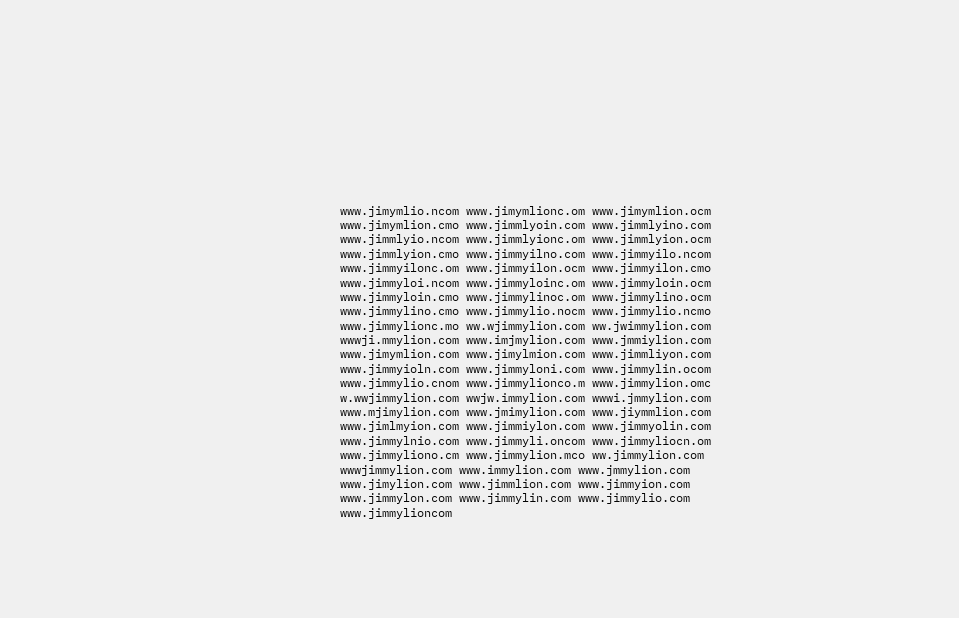www.jimymlio.ncom www.jimymlionc.om www.jimymlion.ocm www.jimymlion.cmo www.jimmlyoin.com www.jimmlyino.com www.jimmlyio.ncom www.jimmlyionc.om www.jimmlyion.ocm www.jimmlyion.cmo www.jimmyilno.com www.jimmyilo.ncom www.jimmyilonc.om www.jimmyilon.ocm www.jimmyilon.cmo www.jimmyloi.ncom www.jimmyloinc.om www.jimmyloin.ocm www.jimmyloin.cmo www.jimmylinoc.om www.jimmylino.ocm www.jimmylino.cmo www.jimmylio.nocm www.jimmylio.ncmo www.jimmylionc.mo ww.wjimmylion.com ww.jwimmylion.com wwwji.mmylion.com www.imjmylion.com www.jmmiylion.com www.jimymlion.com www.jimylmion.com www.jimmliyon.com www.jimmyioln.com www.jimmyloni.com www.jimmylin.ocom www.jimmylio.cnom www.jimmylionco.m www.jimmylion.omc w.wwjimmylion.com wwjw.immylion.com wwwi.jmmylion.com www.mjimylion.com www.jmimylion.com www.jiymmlion.com www.jimlmyion.com www.jimmiylon.com www.jimmyolin.com www.jimmylnio.com www.jimmyli.oncom www.jimmyliocn.om www.jimmyliono.cm www.jimmylion.mco ww.jimmylion.com wwwjimmylion.com www.immylion.com www.jmmylion.com www.jimylion.com www.jimmlion.com www.jimmyion.com www.jimmylon.com www.jimmylin.com www.jimmylio.com www.jimmylioncom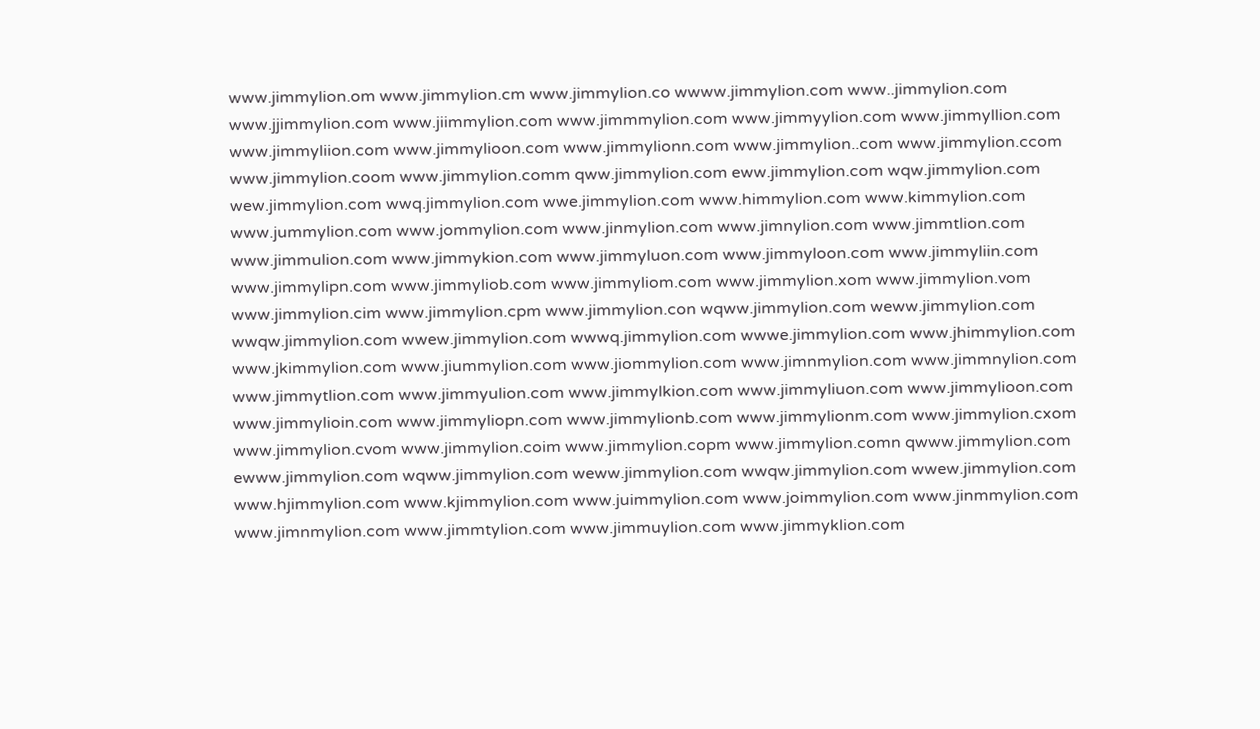www.jimmylion.om www.jimmylion.cm www.jimmylion.co wwww.jimmylion.com www..jimmylion.com www.jjimmylion.com www.jiimmylion.com www.jimmmylion.com www.jimmyylion.com www.jimmyllion.com www.jimmyliion.com www.jimmylioon.com www.jimmylionn.com www.jimmylion..com www.jimmylion.ccom www.jimmylion.coom www.jimmylion.comm qww.jimmylion.com eww.jimmylion.com wqw.jimmylion.com wew.jimmylion.com wwq.jimmylion.com wwe.jimmylion.com www.himmylion.com www.kimmylion.com www.jummylion.com www.jommylion.com www.jinmylion.com www.jimnylion.com www.jimmtlion.com www.jimmulion.com www.jimmykion.com www.jimmyluon.com www.jimmyloon.com www.jimmyliin.com www.jimmylipn.com www.jimmyliob.com www.jimmyliom.com www.jimmylion.xom www.jimmylion.vom www.jimmylion.cim www.jimmylion.cpm www.jimmylion.con wqww.jimmylion.com weww.jimmylion.com wwqw.jimmylion.com wwew.jimmylion.com wwwq.jimmylion.com wwwe.jimmylion.com www.jhimmylion.com www.jkimmylion.com www.jiummylion.com www.jiommylion.com www.jimnmylion.com www.jimmnylion.com www.jimmytlion.com www.jimmyulion.com www.jimmylkion.com www.jimmyliuon.com www.jimmylioon.com www.jimmylioin.com www.jimmyliopn.com www.jimmylionb.com www.jimmylionm.com www.jimmylion.cxom www.jimmylion.cvom www.jimmylion.coim www.jimmylion.copm www.jimmylion.comn qwww.jimmylion.com ewww.jimmylion.com wqww.jimmylion.com weww.jimmylion.com wwqw.jimmylion.com wwew.jimmylion.com www.hjimmylion.com www.kjimmylion.com www.juimmylion.com www.joimmylion.com www.jinmmylion.com www.jimnmylion.com www.jimmtylion.com www.jimmuylion.com www.jimmyklion.com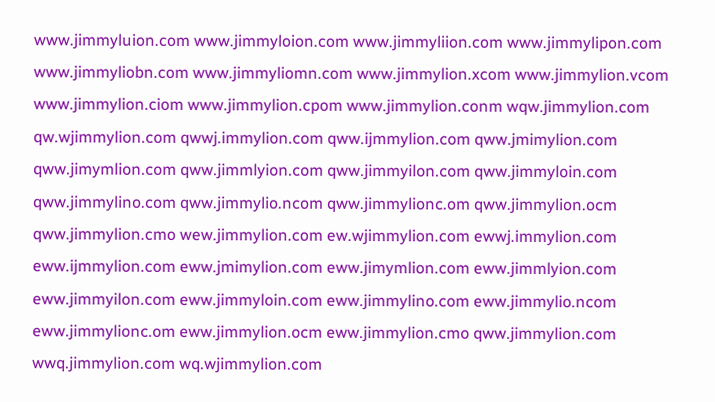www.jimmyluion.com www.jimmyloion.com www.jimmyliion.com www.jimmylipon.com www.jimmyliobn.com www.jimmyliomn.com www.jimmylion.xcom www.jimmylion.vcom www.jimmylion.ciom www.jimmylion.cpom www.jimmylion.conm wqw.jimmylion.com qw.wjimmylion.com qwwj.immylion.com qww.ijmmylion.com qww.jmimylion.com qww.jimymlion.com qww.jimmlyion.com qww.jimmyilon.com qww.jimmyloin.com qww.jimmylino.com qww.jimmylio.ncom qww.jimmylionc.om qww.jimmylion.ocm qww.jimmylion.cmo wew.jimmylion.com ew.wjimmylion.com ewwj.immylion.com eww.ijmmylion.com eww.jmimylion.com eww.jimymlion.com eww.jimmlyion.com eww.jimmyilon.com eww.jimmyloin.com eww.jimmylino.com eww.jimmylio.ncom eww.jimmylionc.om eww.jimmylion.ocm eww.jimmylion.cmo qww.jimmylion.com wwq.jimmylion.com wq.wjimmylion.com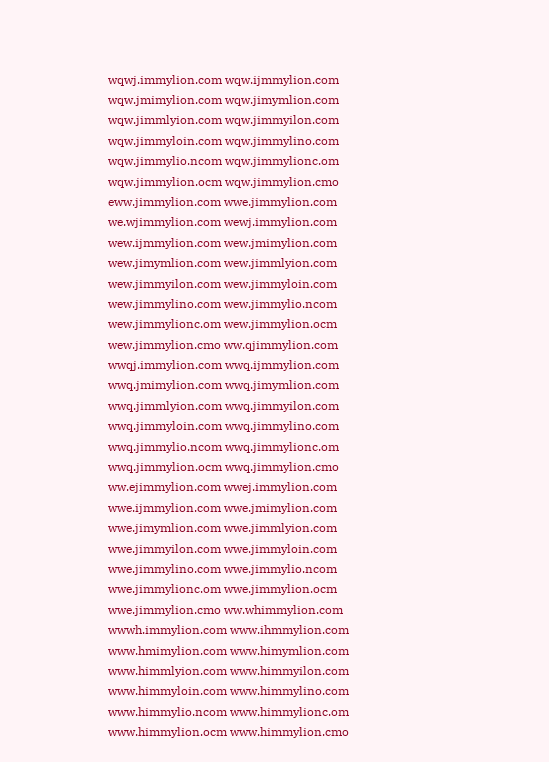wqwj.immylion.com wqw.ijmmylion.com wqw.jmimylion.com wqw.jimymlion.com wqw.jimmlyion.com wqw.jimmyilon.com wqw.jimmyloin.com wqw.jimmylino.com wqw.jimmylio.ncom wqw.jimmylionc.om wqw.jimmylion.ocm wqw.jimmylion.cmo eww.jimmylion.com wwe.jimmylion.com we.wjimmylion.com wewj.immylion.com wew.ijmmylion.com wew.jmimylion.com wew.jimymlion.com wew.jimmlyion.com wew.jimmyilon.com wew.jimmyloin.com wew.jimmylino.com wew.jimmylio.ncom wew.jimmylionc.om wew.jimmylion.ocm wew.jimmylion.cmo ww.qjimmylion.com wwqj.immylion.com wwq.ijmmylion.com wwq.jmimylion.com wwq.jimymlion.com wwq.jimmlyion.com wwq.jimmyilon.com wwq.jimmyloin.com wwq.jimmylino.com wwq.jimmylio.ncom wwq.jimmylionc.om wwq.jimmylion.ocm wwq.jimmylion.cmo ww.ejimmylion.com wwej.immylion.com wwe.ijmmylion.com wwe.jmimylion.com wwe.jimymlion.com wwe.jimmlyion.com wwe.jimmyilon.com wwe.jimmyloin.com wwe.jimmylino.com wwe.jimmylio.ncom wwe.jimmylionc.om wwe.jimmylion.ocm wwe.jimmylion.cmo ww.whimmylion.com wwwh.immylion.com www.ihmmylion.com www.hmimylion.com www.himymlion.com www.himmlyion.com www.himmyilon.com www.himmyloin.com www.himmylino.com www.himmylio.ncom www.himmylionc.om www.himmylion.ocm www.himmylion.cmo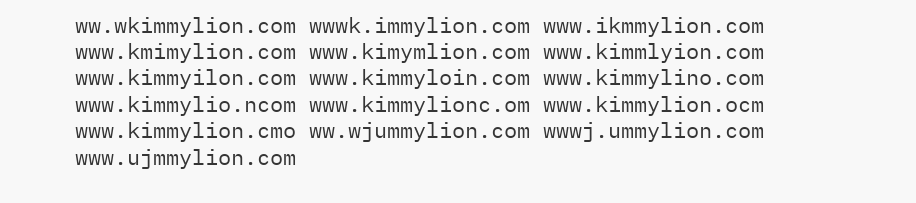ww.wkimmylion.com wwwk.immylion.com www.ikmmylion.com www.kmimylion.com www.kimymlion.com www.kimmlyion.com www.kimmyilon.com www.kimmyloin.com www.kimmylino.com www.kimmylio.ncom www.kimmylionc.om www.kimmylion.ocm www.kimmylion.cmo ww.wjummylion.com wwwj.ummylion.com www.ujmmylion.com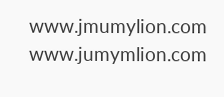www.jmumylion.com www.jumymlion.com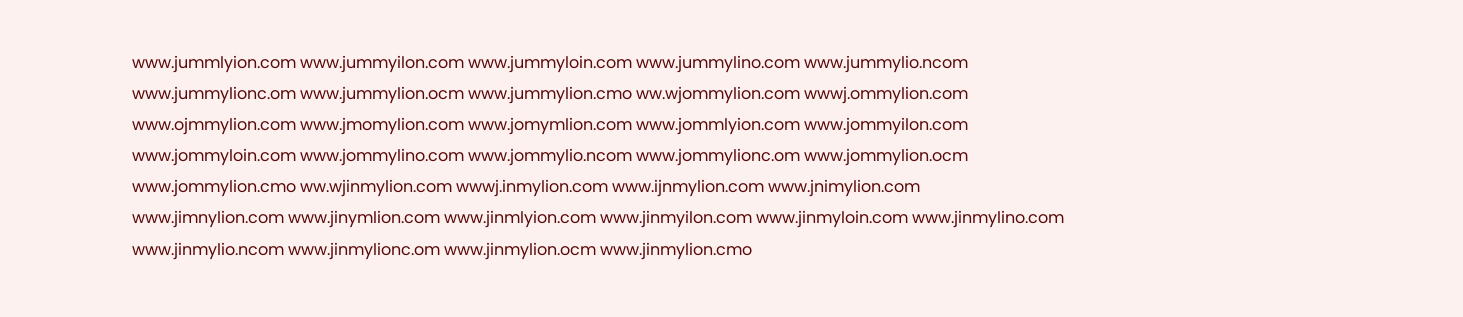www.jummlyion.com www.jummyilon.com www.jummyloin.com www.jummylino.com www.jummylio.ncom www.jummylionc.om www.jummylion.ocm www.jummylion.cmo ww.wjommylion.com wwwj.ommylion.com www.ojmmylion.com www.jmomylion.com www.jomymlion.com www.jommlyion.com www.jommyilon.com www.jommyloin.com www.jommylino.com www.jommylio.ncom www.jommylionc.om www.jommylion.ocm www.jommylion.cmo ww.wjinmylion.com wwwj.inmylion.com www.ijnmylion.com www.jnimylion.com www.jimnylion.com www.jinymlion.com www.jinmlyion.com www.jinmyilon.com www.jinmyloin.com www.jinmylino.com www.jinmylio.ncom www.jinmylionc.om www.jinmylion.ocm www.jinmylion.cmo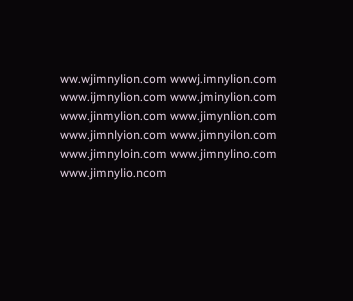ww.wjimnylion.com wwwj.imnylion.com www.ijmnylion.com www.jminylion.com www.jinmylion.com www.jimynlion.com www.jimnlyion.com www.jimnyilon.com www.jimnyloin.com www.jimnylino.com www.jimnylio.ncom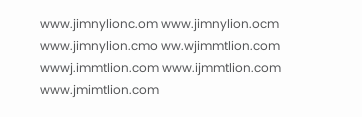www.jimnylionc.om www.jimnylion.ocm www.jimnylion.cmo ww.wjimmtlion.com wwwj.immtlion.com www.ijmmtlion.com www.jmimtlion.com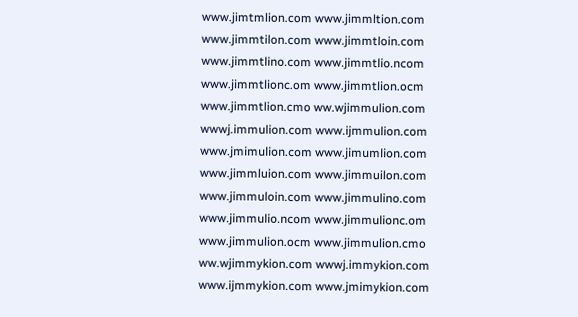www.jimtmlion.com www.jimmltion.com www.jimmtilon.com www.jimmtloin.com www.jimmtlino.com www.jimmtlio.ncom www.jimmtlionc.om www.jimmtlion.ocm www.jimmtlion.cmo ww.wjimmulion.com wwwj.immulion.com www.ijmmulion.com www.jmimulion.com www.jimumlion.com www.jimmluion.com www.jimmuilon.com www.jimmuloin.com www.jimmulino.com www.jimmulio.ncom www.jimmulionc.om www.jimmulion.ocm www.jimmulion.cmo ww.wjimmykion.com wwwj.immykion.com www.ijmmykion.com www.jmimykion.com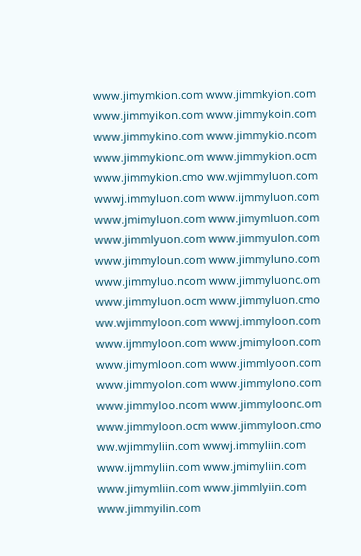www.jimymkion.com www.jimmkyion.com www.jimmyikon.com www.jimmykoin.com www.jimmykino.com www.jimmykio.ncom www.jimmykionc.om www.jimmykion.ocm www.jimmykion.cmo ww.wjimmyluon.com wwwj.immyluon.com www.ijmmyluon.com www.jmimyluon.com www.jimymluon.com www.jimmlyuon.com www.jimmyulon.com www.jimmyloun.com www.jimmyluno.com www.jimmyluo.ncom www.jimmyluonc.om www.jimmyluon.ocm www.jimmyluon.cmo ww.wjimmyloon.com wwwj.immyloon.com www.ijmmyloon.com www.jmimyloon.com www.jimymloon.com www.jimmlyoon.com www.jimmyolon.com www.jimmylono.com www.jimmyloo.ncom www.jimmyloonc.om www.jimmyloon.ocm www.jimmyloon.cmo ww.wjimmyliin.com wwwj.immyliin.com www.ijmmyliin.com www.jmimyliin.com www.jimymliin.com www.jimmlyiin.com www.jimmyilin.com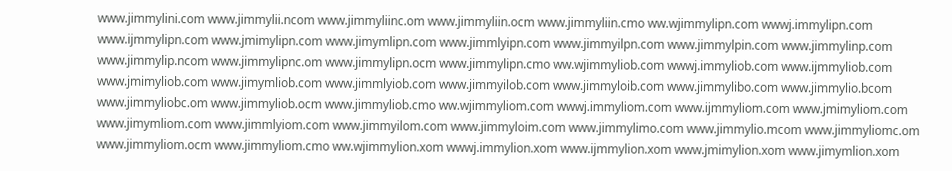www.jimmylini.com www.jimmylii.ncom www.jimmyliinc.om www.jimmyliin.ocm www.jimmyliin.cmo ww.wjimmylipn.com wwwj.immylipn.com www.ijmmylipn.com www.jmimylipn.com www.jimymlipn.com www.jimmlyipn.com www.jimmyilpn.com www.jimmylpin.com www.jimmylinp.com www.jimmylip.ncom www.jimmylipnc.om www.jimmylipn.ocm www.jimmylipn.cmo ww.wjimmyliob.com wwwj.immyliob.com www.ijmmyliob.com www.jmimyliob.com www.jimymliob.com www.jimmlyiob.com www.jimmyilob.com www.jimmyloib.com www.jimmylibo.com www.jimmylio.bcom www.jimmyliobc.om www.jimmyliob.ocm www.jimmyliob.cmo ww.wjimmyliom.com wwwj.immyliom.com www.ijmmyliom.com www.jmimyliom.com www.jimymliom.com www.jimmlyiom.com www.jimmyilom.com www.jimmyloim.com www.jimmylimo.com www.jimmylio.mcom www.jimmyliomc.om www.jimmyliom.ocm www.jimmyliom.cmo ww.wjimmylion.xom wwwj.immylion.xom www.ijmmylion.xom www.jmimylion.xom www.jimymlion.xom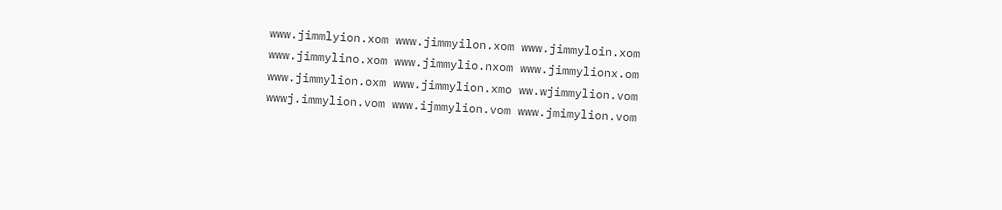www.jimmlyion.xom www.jimmyilon.xom www.jimmyloin.xom www.jimmylino.xom www.jimmylio.nxom www.jimmylionx.om www.jimmylion.oxm www.jimmylion.xmo ww.wjimmylion.vom wwwj.immylion.vom www.ijmmylion.vom www.jmimylion.vom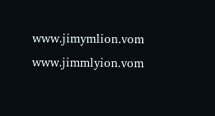www.jimymlion.vom www.jimmlyion.vom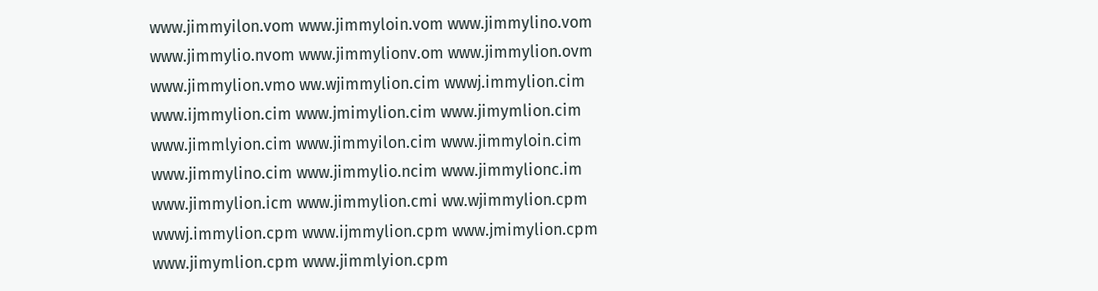www.jimmyilon.vom www.jimmyloin.vom www.jimmylino.vom www.jimmylio.nvom www.jimmylionv.om www.jimmylion.ovm www.jimmylion.vmo ww.wjimmylion.cim wwwj.immylion.cim www.ijmmylion.cim www.jmimylion.cim www.jimymlion.cim www.jimmlyion.cim www.jimmyilon.cim www.jimmyloin.cim www.jimmylino.cim www.jimmylio.ncim www.jimmylionc.im www.jimmylion.icm www.jimmylion.cmi ww.wjimmylion.cpm wwwj.immylion.cpm www.ijmmylion.cpm www.jmimylion.cpm www.jimymlion.cpm www.jimmlyion.cpm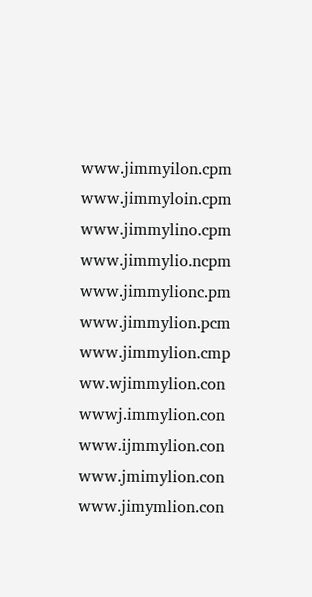www.jimmyilon.cpm www.jimmyloin.cpm www.jimmylino.cpm www.jimmylio.ncpm www.jimmylionc.pm www.jimmylion.pcm www.jimmylion.cmp ww.wjimmylion.con wwwj.immylion.con www.ijmmylion.con www.jmimylion.con www.jimymlion.con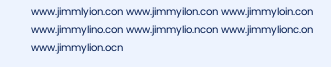www.jimmlyion.con www.jimmyilon.con www.jimmyloin.con www.jimmylino.con www.jimmylio.ncon www.jimmylionc.on www.jimmylion.ocn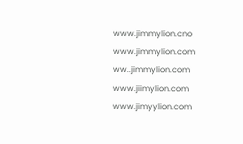www.jimmylion.cno www.jimmylion.com ww..jimmylion.com www.jiimylion.com www.jimyylion.com